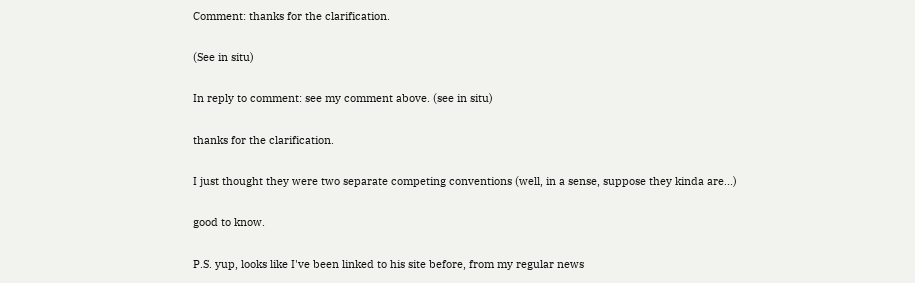Comment: thanks for the clarification.

(See in situ)

In reply to comment: see my comment above. (see in situ)

thanks for the clarification.

I just thought they were two separate competing conventions (well, in a sense, suppose they kinda are...)

good to know.

P.S. yup, looks like I've been linked to his site before, from my regular news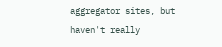aggregator sites, but haven't really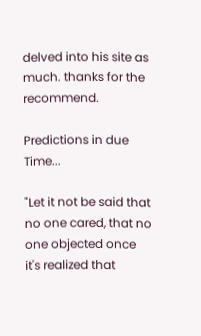delved into his site as much. thanks for the recommend.

Predictions in due Time...

"Let it not be said that no one cared, that no one objected once it's realized that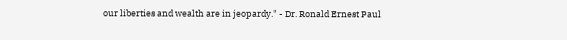our liberties and wealth are in jeopardy." - Dr. Ronald Ernest Paul